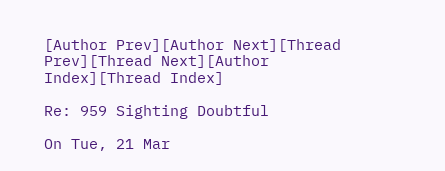[Author Prev][Author Next][Thread Prev][Thread Next][Author Index][Thread Index]

Re: 959 Sighting Doubtful

On Tue, 21 Mar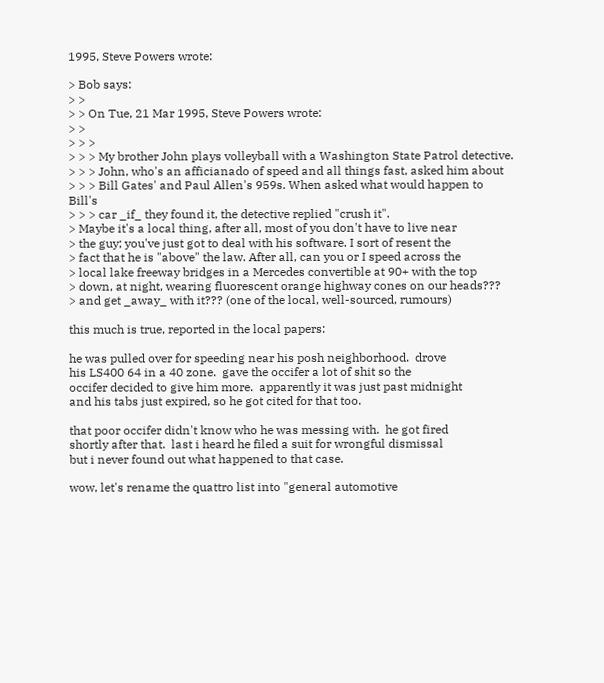1995, Steve Powers wrote:

> Bob says:
> >
> > On Tue, 21 Mar 1995, Steve Powers wrote:
> >
> > >
> > > My brother John plays volleyball with a Washington State Patrol detective.
> > > John, who's an afficianado of speed and all things fast, asked him about
> > > Bill Gates' and Paul Allen's 959s. When asked what would happen to Bill's
> > > car _if_ they found it, the detective replied "crush it".
> Maybe it's a local thing, after all, most of you don't have to live near
> the guy; you've just got to deal with his software. I sort of resent the
> fact that he is "above" the law. After all, can you or I speed across the
> local lake freeway bridges in a Mercedes convertible at 90+ with the top
> down, at night, wearing fluorescent orange highway cones on our heads???
> and get _away_ with it??? (one of the local, well-sourced, rumours)

this much is true, reported in the local papers:

he was pulled over for speeding near his posh neighborhood.  drove
his LS400 64 in a 40 zone.  gave the occifer a lot of shit so the
occifer decided to give him more.  apparently it was just past midnight
and his tabs just expired, so he got cited for that too.

that poor occifer didn't know who he was messing with.  he got fired
shortly after that.  last i heard he filed a suit for wrongful dismissal
but i never found out what happened to that case.

wow, let's rename the quattro list into "general automotive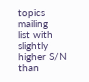topics mailing
list with slightly higher S/N than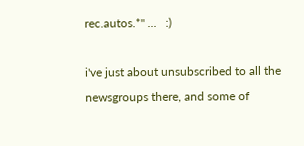rec.autos.*" ...   :)

i've just about unsubscribed to all the newsgroups there, and some of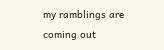my ramblings are coming out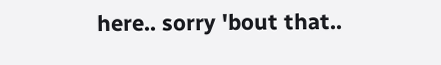here.. sorry 'bout that..